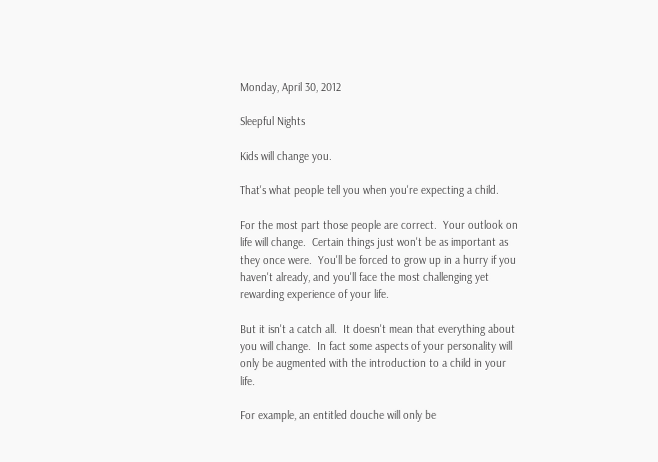Monday, April 30, 2012

Sleepful Nights

Kids will change you.

That's what people tell you when you're expecting a child.

For the most part those people are correct.  Your outlook on life will change.  Certain things just won't be as important as they once were.  You'll be forced to grow up in a hurry if you haven't already, and you'll face the most challenging yet rewarding experience of your life.

But it isn't a catch all.  It doesn't mean that everything about you will change.  In fact some aspects of your personality will only be augmented with the introduction to a child in your life.

For example, an entitled douche will only be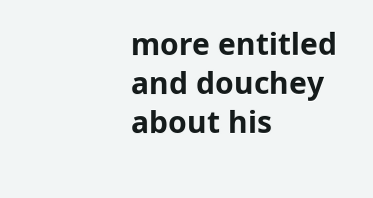more entitled and douchey about his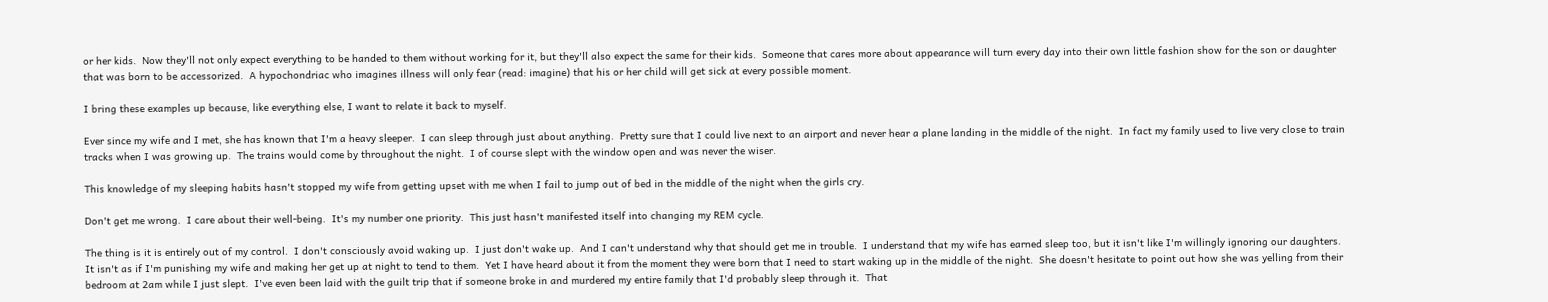or her kids.  Now they'll not only expect everything to be handed to them without working for it, but they'll also expect the same for their kids.  Someone that cares more about appearance will turn every day into their own little fashion show for the son or daughter that was born to be accessorized.  A hypochondriac who imagines illness will only fear (read: imagine) that his or her child will get sick at every possible moment.

I bring these examples up because, like everything else, I want to relate it back to myself.

Ever since my wife and I met, she has known that I'm a heavy sleeper.  I can sleep through just about anything.  Pretty sure that I could live next to an airport and never hear a plane landing in the middle of the night.  In fact my family used to live very close to train tracks when I was growing up.  The trains would come by throughout the night.  I of course slept with the window open and was never the wiser.

This knowledge of my sleeping habits hasn't stopped my wife from getting upset with me when I fail to jump out of bed in the middle of the night when the girls cry.

Don't get me wrong.  I care about their well-being.  It's my number one priority.  This just hasn't manifested itself into changing my REM cycle.

The thing is it is entirely out of my control.  I don't consciously avoid waking up.  I just don't wake up.  And I can't understand why that should get me in trouble.  I understand that my wife has earned sleep too, but it isn't like I'm willingly ignoring our daughters.  It isn't as if I'm punishing my wife and making her get up at night to tend to them.  Yet I have heard about it from the moment they were born that I need to start waking up in the middle of the night.  She doesn't hesitate to point out how she was yelling from their bedroom at 2am while I just slept.  I've even been laid with the guilt trip that if someone broke in and murdered my entire family that I'd probably sleep through it.  That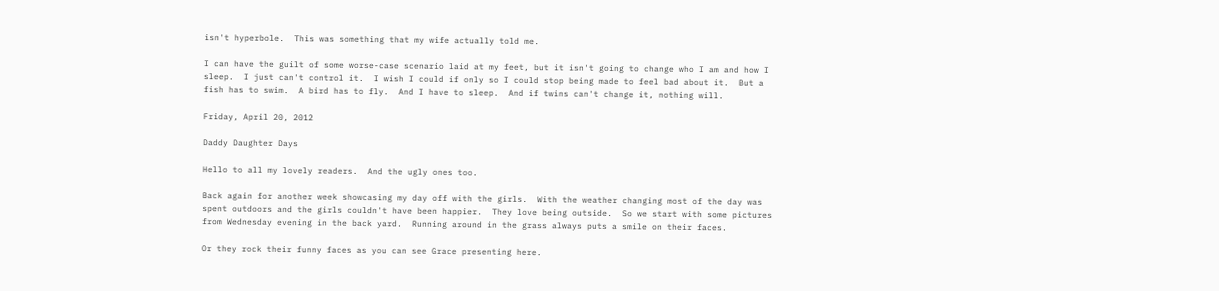isn't hyperbole.  This was something that my wife actually told me.

I can have the guilt of some worse-case scenario laid at my feet, but it isn't going to change who I am and how I sleep.  I just can't control it.  I wish I could if only so I could stop being made to feel bad about it.  But a fish has to swim.  A bird has to fly.  And I have to sleep.  And if twins can't change it, nothing will.

Friday, April 20, 2012

Daddy Daughter Days

Hello to all my lovely readers.  And the ugly ones too.

Back again for another week showcasing my day off with the girls.  With the weather changing most of the day was spent outdoors and the girls couldn't have been happier.  They love being outside.  So we start with some pictures from Wednesday evening in the back yard.  Running around in the grass always puts a smile on their faces.

Or they rock their funny faces as you can see Grace presenting here.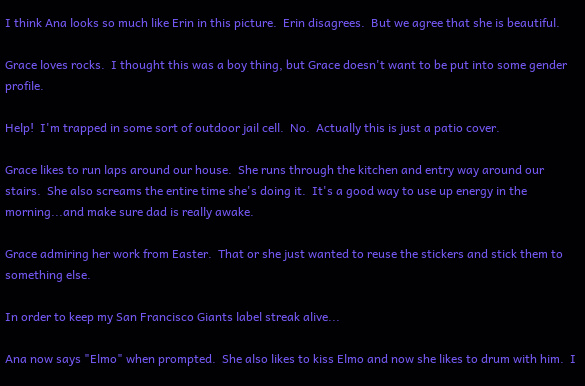I think Ana looks so much like Erin in this picture.  Erin disagrees.  But we agree that she is beautiful.

Grace loves rocks.  I thought this was a boy thing, but Grace doesn't want to be put into some gender profile.

Help!  I'm trapped in some sort of outdoor jail cell.  No.  Actually this is just a patio cover.

Grace likes to run laps around our house.  She runs through the kitchen and entry way around our stairs.  She also screams the entire time she's doing it.  It's a good way to use up energy in the morning...and make sure dad is really awake.

Grace admiring her work from Easter.  That or she just wanted to reuse the stickers and stick them to something else.

In order to keep my San Francisco Giants label streak alive...

Ana now says "Elmo" when prompted.  She also likes to kiss Elmo and now she likes to drum with him.  I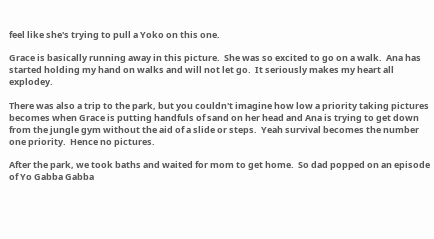feel like she's trying to pull a Yoko on this one.

Grace is basically running away in this picture.  She was so excited to go on a walk.  Ana has started holding my hand on walks and will not let go.  It seriously makes my heart all explodey.

There was also a trip to the park, but you couldn't imagine how low a priority taking pictures becomes when Grace is putting handfuls of sand on her head and Ana is trying to get down from the jungle gym without the aid of a slide or steps.  Yeah survival becomes the number one priority.  Hence no pictures.

After the park, we took baths and waited for mom to get home.  So dad popped on an episode of Yo Gabba Gabba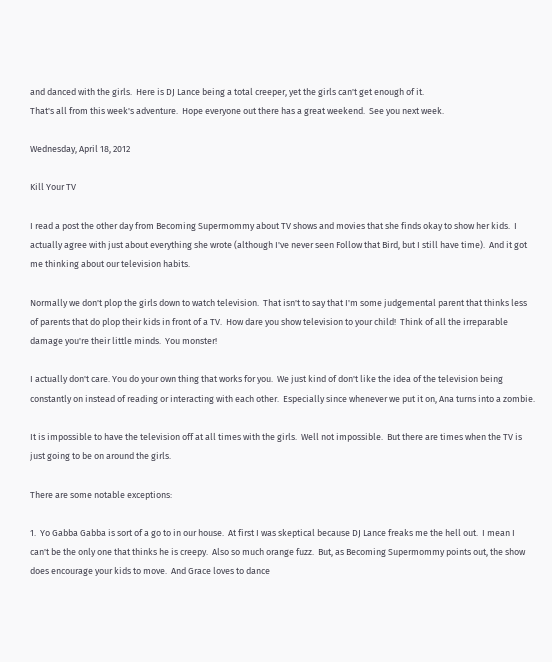and danced with the girls.  Here is DJ Lance being a total creeper, yet the girls can't get enough of it.
That's all from this week's adventure.  Hope everyone out there has a great weekend.  See you next week.

Wednesday, April 18, 2012

Kill Your TV

I read a post the other day from Becoming Supermommy about TV shows and movies that she finds okay to show her kids.  I actually agree with just about everything she wrote (although I've never seen Follow that Bird, but I still have time).  And it got me thinking about our television habits.

Normally we don't plop the girls down to watch television.  That isn't to say that I'm some judgemental parent that thinks less of parents that do plop their kids in front of a TV.  How dare you show television to your child!  Think of all the irreparable damage you're their little minds.  You monster!

I actually don't care. You do your own thing that works for you.  We just kind of don't like the idea of the television being constantly on instead of reading or interacting with each other.  Especially since whenever we put it on, Ana turns into a zombie.

It is impossible to have the television off at all times with the girls.  Well not impossible.  But there are times when the TV is just going to be on around the girls.

There are some notable exceptions:

1.  Yo Gabba Gabba is sort of a go to in our house.  At first I was skeptical because DJ Lance freaks me the hell out.  I mean I can't be the only one that thinks he is creepy.  Also so much orange fuzz.  But, as Becoming Supermommy points out, the show does encourage your kids to move.  And Grace loves to dance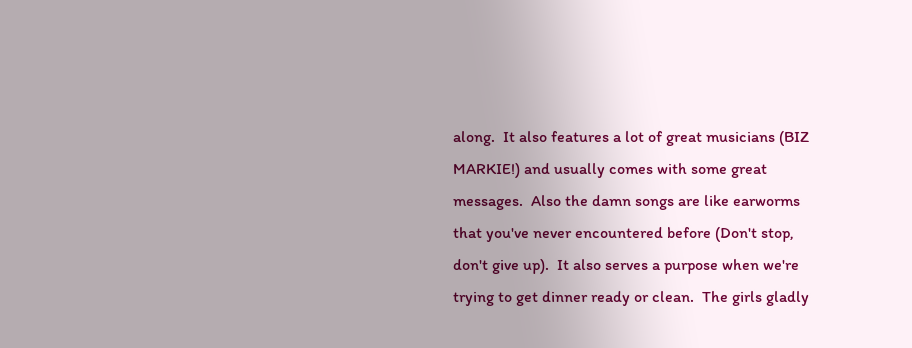along.  It also features a lot of great musicians (BIZ MARKIE!) and usually comes with some great messages.  Also the damn songs are like earworms that you've never encountered before (Don't stop, don't give up).  It also serves a purpose when we're trying to get dinner ready or clean.  The girls gladly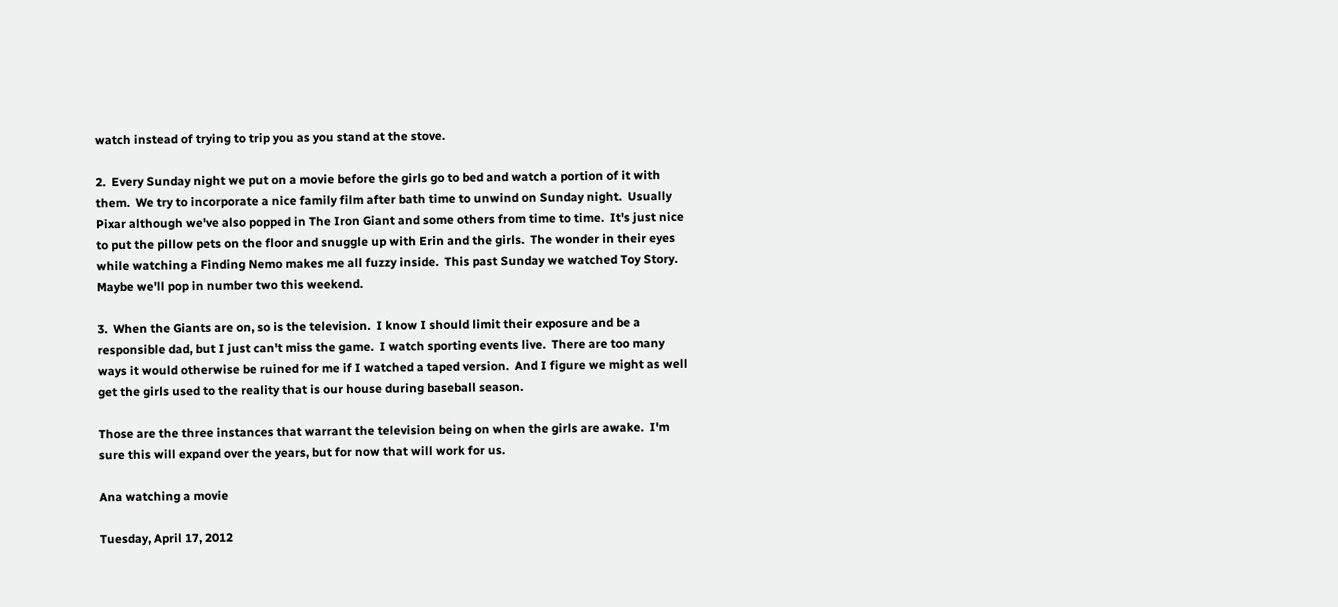watch instead of trying to trip you as you stand at the stove.

2.  Every Sunday night we put on a movie before the girls go to bed and watch a portion of it with them.  We try to incorporate a nice family film after bath time to unwind on Sunday night.  Usually Pixar although we've also popped in The Iron Giant and some others from time to time.  It's just nice to put the pillow pets on the floor and snuggle up with Erin and the girls.  The wonder in their eyes while watching a Finding Nemo makes me all fuzzy inside.  This past Sunday we watched Toy Story.  Maybe we'll pop in number two this weekend.

3.  When the Giants are on, so is the television.  I know I should limit their exposure and be a responsible dad, but I just can't miss the game.  I watch sporting events live.  There are too many ways it would otherwise be ruined for me if I watched a taped version.  And I figure we might as well get the girls used to the reality that is our house during baseball season.

Those are the three instances that warrant the television being on when the girls are awake.  I'm sure this will expand over the years, but for now that will work for us.

Ana watching a movie

Tuesday, April 17, 2012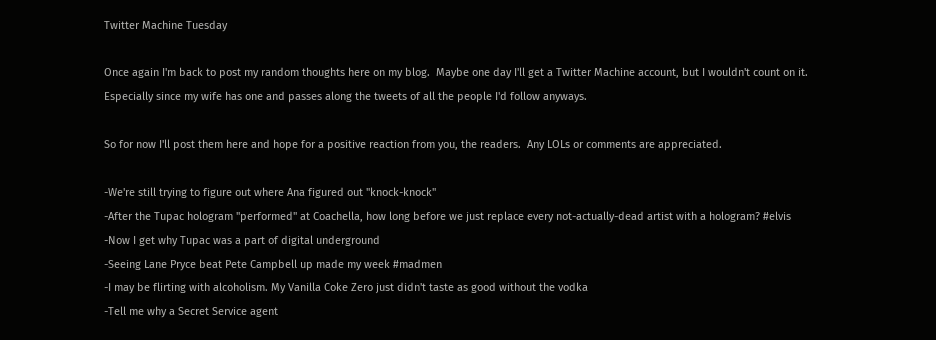Twitter Machine Tuesday

Once again I'm back to post my random thoughts here on my blog.  Maybe one day I'll get a Twitter Machine account, but I wouldn't count on it.  Especially since my wife has one and passes along the tweets of all the people I'd follow anyways.

So for now I'll post them here and hope for a positive reaction from you, the readers.  Any LOLs or comments are appreciated.

-We're still trying to figure out where Ana figured out "knock-knock"
-After the Tupac hologram "performed" at Coachella, how long before we just replace every not-actually-dead artist with a hologram? #elvis
-Now I get why Tupac was a part of digital underground
-Seeing Lane Pryce beat Pete Campbell up made my week #madmen
-I may be flirting with alcoholism. My Vanilla Coke Zero just didn't taste as good without the vodka
-Tell me why a Secret Service agent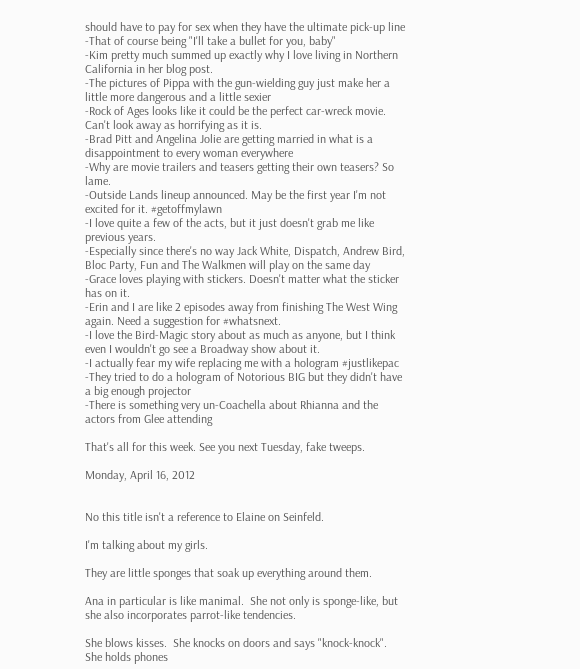should have to pay for sex when they have the ultimate pick-up line
-That of course being "I'll take a bullet for you, baby"
-Kim pretty much summed up exactly why I love living in Northern California in her blog post.
-The pictures of Pippa with the gun-wielding guy just make her a little more dangerous and a little sexier
-Rock of Ages looks like it could be the perfect car-wreck movie. Can't look away as horrifying as it is.
-Brad Pitt and Angelina Jolie are getting married in what is a disappointment to every woman everywhere
-Why are movie trailers and teasers getting their own teasers? So lame.
-Outside Lands lineup announced. May be the first year I'm not excited for it. #getoffmylawn
-I love quite a few of the acts, but it just doesn't grab me like previous years.
-Especially since there's no way Jack White, Dispatch, Andrew Bird, Bloc Party, Fun and The Walkmen will play on the same day
-Grace loves playing with stickers. Doesn't matter what the sticker has on it.
-Erin and I are like 2 episodes away from finishing The West Wing again. Need a suggestion for #whatsnext.
-I love the Bird-Magic story about as much as anyone, but I think even I wouldn't go see a Broadway show about it.
-I actually fear my wife replacing me with a hologram #justlikepac
-They tried to do a hologram of Notorious BIG but they didn't have a big enough projector
-There is something very un-Coachella about Rhianna and the actors from Glee attending

That's all for this week. See you next Tuesday, fake tweeps.

Monday, April 16, 2012


No this title isn't a reference to Elaine on Seinfeld.

I'm talking about my girls.

They are little sponges that soak up everything around them.

Ana in particular is like manimal.  She not only is sponge-like, but she also incorporates parrot-like tendencies.

She blows kisses.  She knocks on doors and says "knock-knock".  She holds phones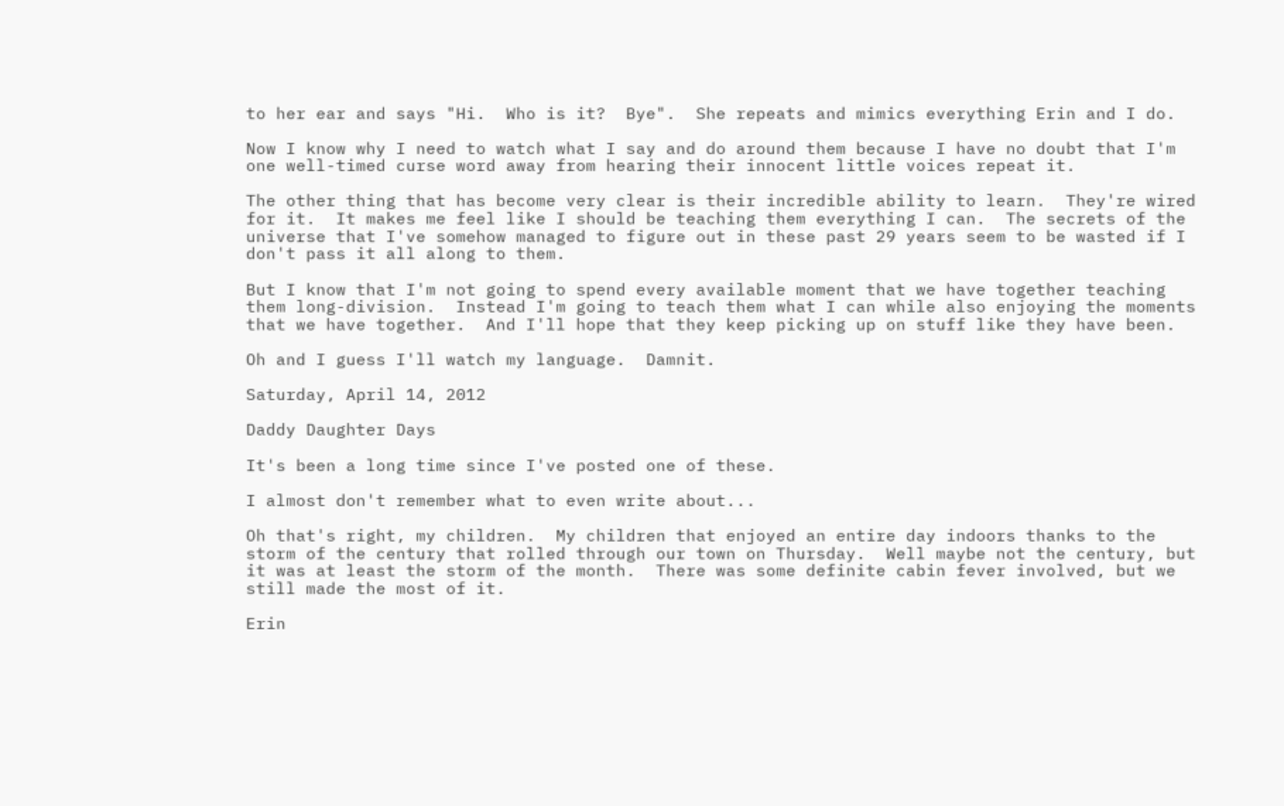to her ear and says "Hi.  Who is it?  Bye".  She repeats and mimics everything Erin and I do.

Now I know why I need to watch what I say and do around them because I have no doubt that I'm one well-timed curse word away from hearing their innocent little voices repeat it.

The other thing that has become very clear is their incredible ability to learn.  They're wired for it.  It makes me feel like I should be teaching them everything I can.  The secrets of the universe that I've somehow managed to figure out in these past 29 years seem to be wasted if I don't pass it all along to them.

But I know that I'm not going to spend every available moment that we have together teaching them long-division.  Instead I'm going to teach them what I can while also enjoying the moments that we have together.  And I'll hope that they keep picking up on stuff like they have been.

Oh and I guess I'll watch my language.  Damnit.

Saturday, April 14, 2012

Daddy Daughter Days

It's been a long time since I've posted one of these.

I almost don't remember what to even write about...

Oh that's right, my children.  My children that enjoyed an entire day indoors thanks to the storm of the century that rolled through our town on Thursday.  Well maybe not the century, but it was at least the storm of the month.  There was some definite cabin fever involved, but we still made the most of it.

Erin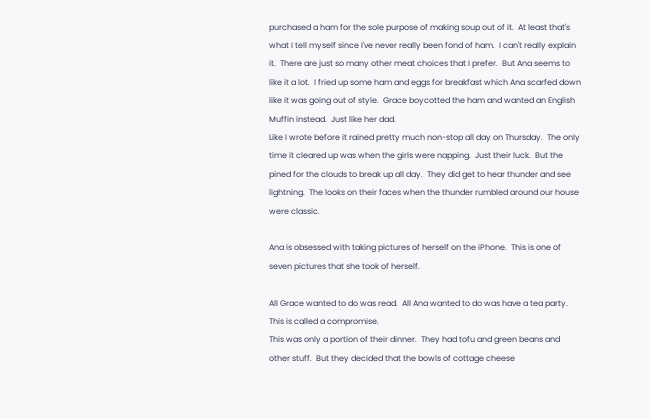purchased a ham for the sole purpose of making soup out of it.  At least that's what I tell myself since I've never really been fond of ham.  I can't really explain it.  There are just so many other meat choices that I prefer.  But Ana seems to like it a lot.  I fried up some ham and eggs for breakfast which Ana scarfed down like it was going out of style.  Grace boycotted the ham and wanted an English Muffin instead.  Just like her dad.
Like I wrote before it rained pretty much non-stop all day on Thursday.  The only time it cleared up was when the girls were napping.  Just their luck.  But the pined for the clouds to break up all day.  They did get to hear thunder and see lightning.  The looks on their faces when the thunder rumbled around our house were classic.

Ana is obsessed with taking pictures of herself on the iPhone.  This is one of seven pictures that she took of herself.

All Grace wanted to do was read.  All Ana wanted to do was have a tea party.  This is called a compromise.
This was only a portion of their dinner.  They had tofu and green beans and other stuff.  But they decided that the bowls of cottage cheese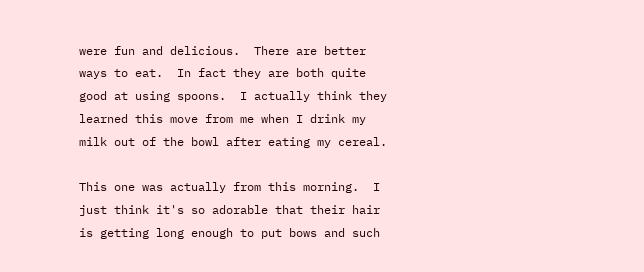were fun and delicious.  There are better ways to eat.  In fact they are both quite good at using spoons.  I actually think they learned this move from me when I drink my milk out of the bowl after eating my cereal.

This one was actually from this morning.  I just think it's so adorable that their hair is getting long enough to put bows and such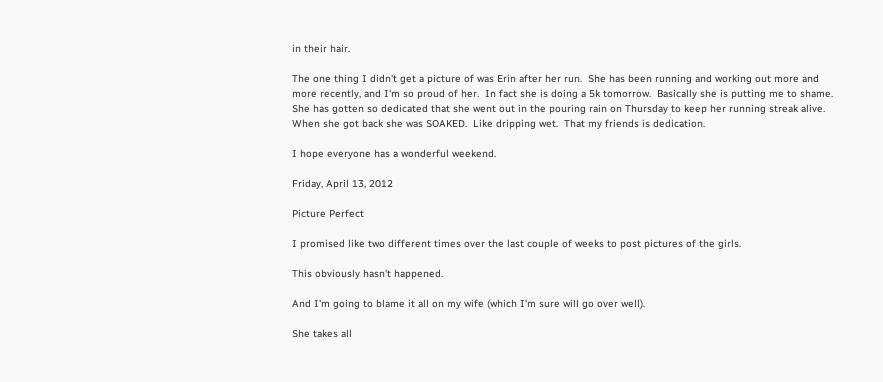in their hair.

The one thing I didn't get a picture of was Erin after her run.  She has been running and working out more and more recently, and I'm so proud of her.  In fact she is doing a 5k tomorrow.  Basically she is putting me to shame.  She has gotten so dedicated that she went out in the pouring rain on Thursday to keep her running streak alive.  When she got back she was SOAKED.  Like dripping wet.  That my friends is dedication.

I hope everyone has a wonderful weekend.

Friday, April 13, 2012

Picture Perfect

I promised like two different times over the last couple of weeks to post pictures of the girls.

This obviously hasn't happened.

And I'm going to blame it all on my wife (which I'm sure will go over well).

She takes all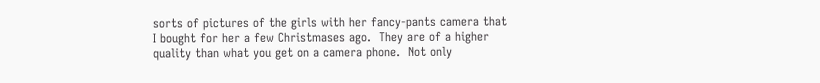sorts of pictures of the girls with her fancy-pants camera that I bought for her a few Christmases ago.  They are of a higher quality than what you get on a camera phone.  Not only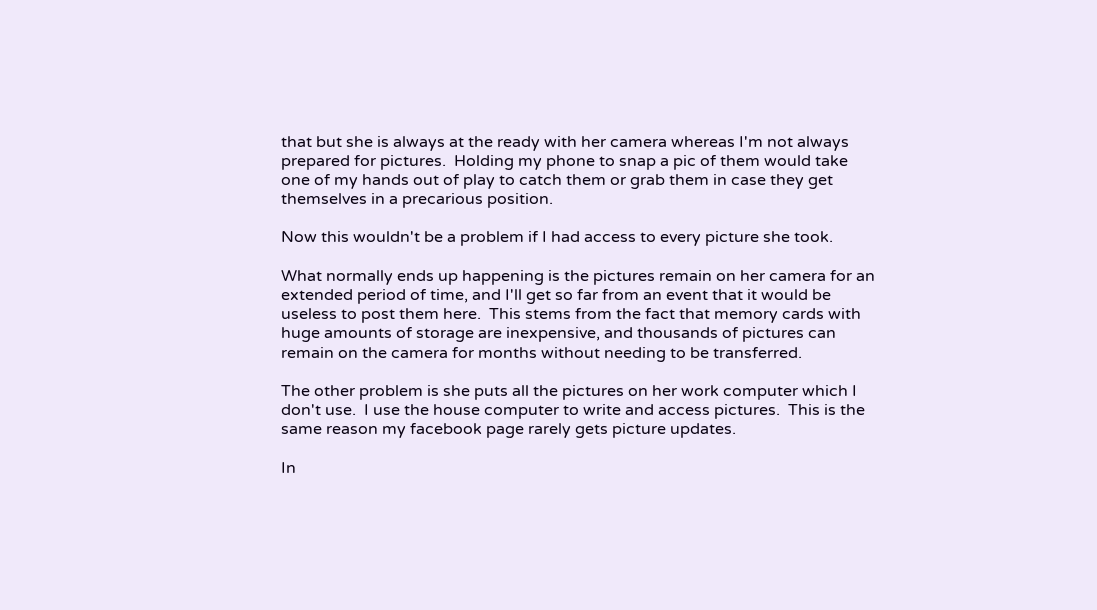that but she is always at the ready with her camera whereas I'm not always prepared for pictures.  Holding my phone to snap a pic of them would take one of my hands out of play to catch them or grab them in case they get themselves in a precarious position.

Now this wouldn't be a problem if I had access to every picture she took.

What normally ends up happening is the pictures remain on her camera for an extended period of time, and I'll get so far from an event that it would be useless to post them here.  This stems from the fact that memory cards with huge amounts of storage are inexpensive, and thousands of pictures can remain on the camera for months without needing to be transferred.

The other problem is she puts all the pictures on her work computer which I don't use.  I use the house computer to write and access pictures.  This is the same reason my facebook page rarely gets picture updates.

In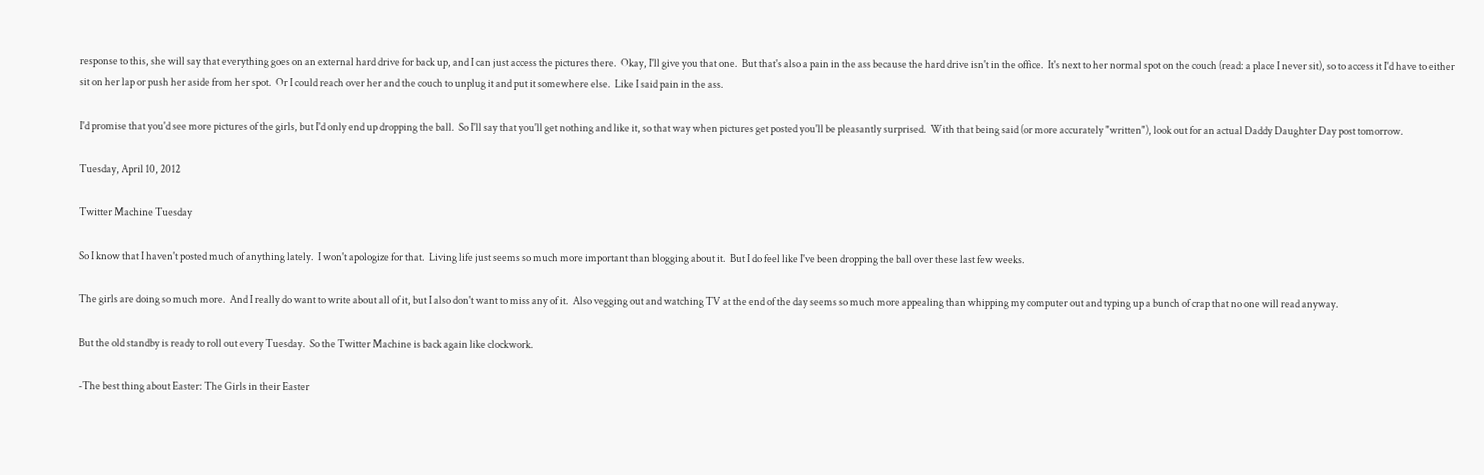response to this, she will say that everything goes on an external hard drive for back up, and I can just access the pictures there.  Okay, I'll give you that one.  But that's also a pain in the ass because the hard drive isn't in the office.  It's next to her normal spot on the couch (read: a place I never sit), so to access it I'd have to either sit on her lap or push her aside from her spot.  Or I could reach over her and the couch to unplug it and put it somewhere else.  Like I said pain in the ass.

I'd promise that you'd see more pictures of the girls, but I'd only end up dropping the ball.  So I'll say that you'll get nothing and like it, so that way when pictures get posted you'll be pleasantly surprised.  With that being said (or more accurately "written"), look out for an actual Daddy Daughter Day post tomorrow.

Tuesday, April 10, 2012

Twitter Machine Tuesday

So I know that I haven't posted much of anything lately.  I won't apologize for that.  Living life just seems so much more important than blogging about it.  But I do feel like I've been dropping the ball over these last few weeks.

The girls are doing so much more.  And I really do want to write about all of it, but I also don't want to miss any of it.  Also vegging out and watching TV at the end of the day seems so much more appealing than whipping my computer out and typing up a bunch of crap that no one will read anyway.

But the old standby is ready to roll out every Tuesday.  So the Twitter Machine is back again like clockwork.

-The best thing about Easter: The Girls in their Easter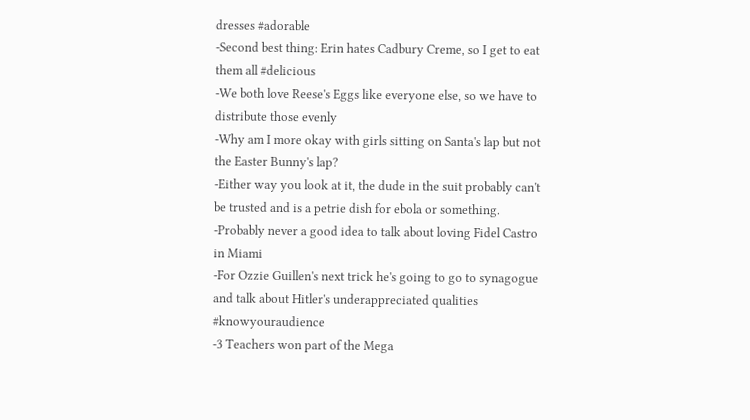dresses #adorable
-Second best thing: Erin hates Cadbury Creme, so I get to eat them all #delicious
-We both love Reese's Eggs like everyone else, so we have to distribute those evenly
-Why am I more okay with girls sitting on Santa's lap but not the Easter Bunny's lap?
-Either way you look at it, the dude in the suit probably can't be trusted and is a petrie dish for ebola or something.
-Probably never a good idea to talk about loving Fidel Castro in Miami
-For Ozzie Guillen's next trick he's going to go to synagogue and talk about Hitler's underappreciated qualities #knowyouraudience
-3 Teachers won part of the Mega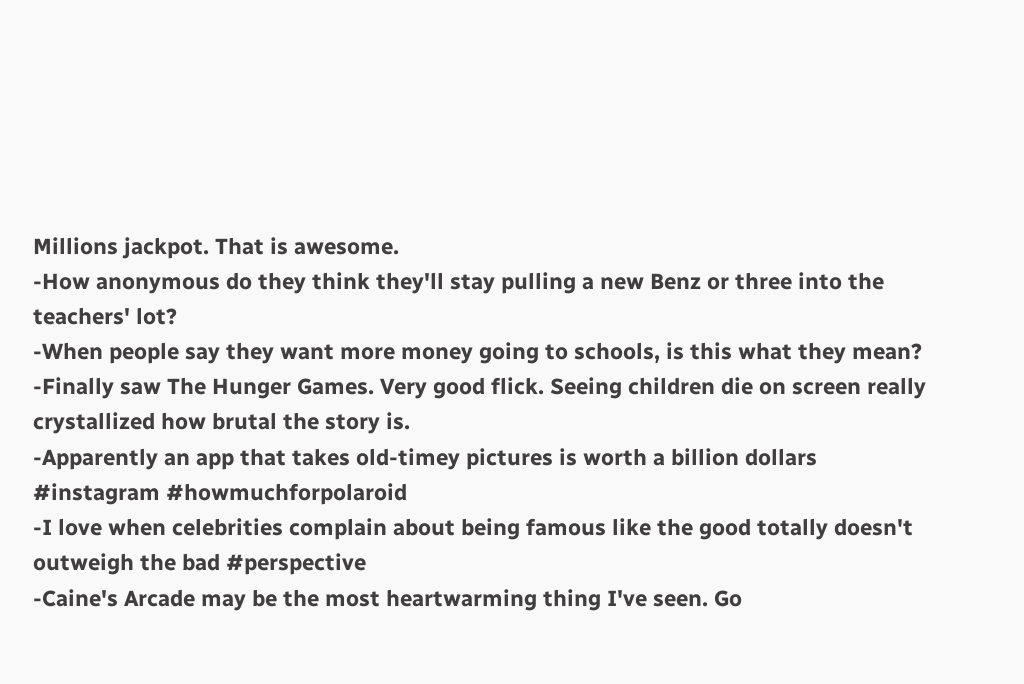Millions jackpot. That is awesome.
-How anonymous do they think they'll stay pulling a new Benz or three into the teachers' lot?
-When people say they want more money going to schools, is this what they mean?
-Finally saw The Hunger Games. Very good flick. Seeing children die on screen really crystallized how brutal the story is.
-Apparently an app that takes old-timey pictures is worth a billion dollars #instagram #howmuchforpolaroid
-I love when celebrities complain about being famous like the good totally doesn't outweigh the bad #perspective
-Caine's Arcade may be the most heartwarming thing I've seen. Go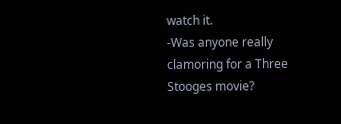watch it.
-Was anyone really clamoring for a Three Stooges movie?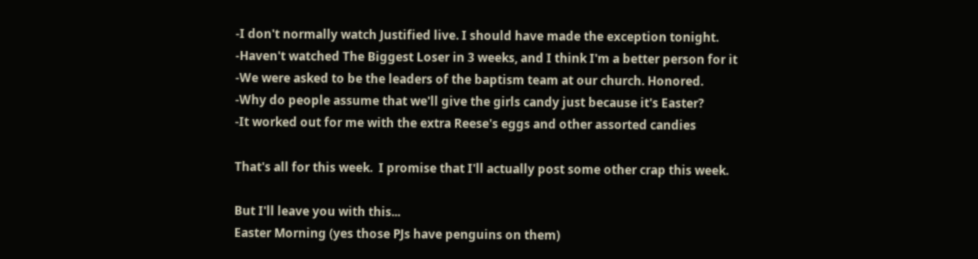-I don't normally watch Justified live. I should have made the exception tonight.
-Haven't watched The Biggest Loser in 3 weeks, and I think I'm a better person for it
-We were asked to be the leaders of the baptism team at our church. Honored.
-Why do people assume that we'll give the girls candy just because it's Easter?
-It worked out for me with the extra Reese's eggs and other assorted candies

That's all for this week.  I promise that I'll actually post some other crap this week.

But I'll leave you with this...
Easter Morning (yes those PJs have penguins on them)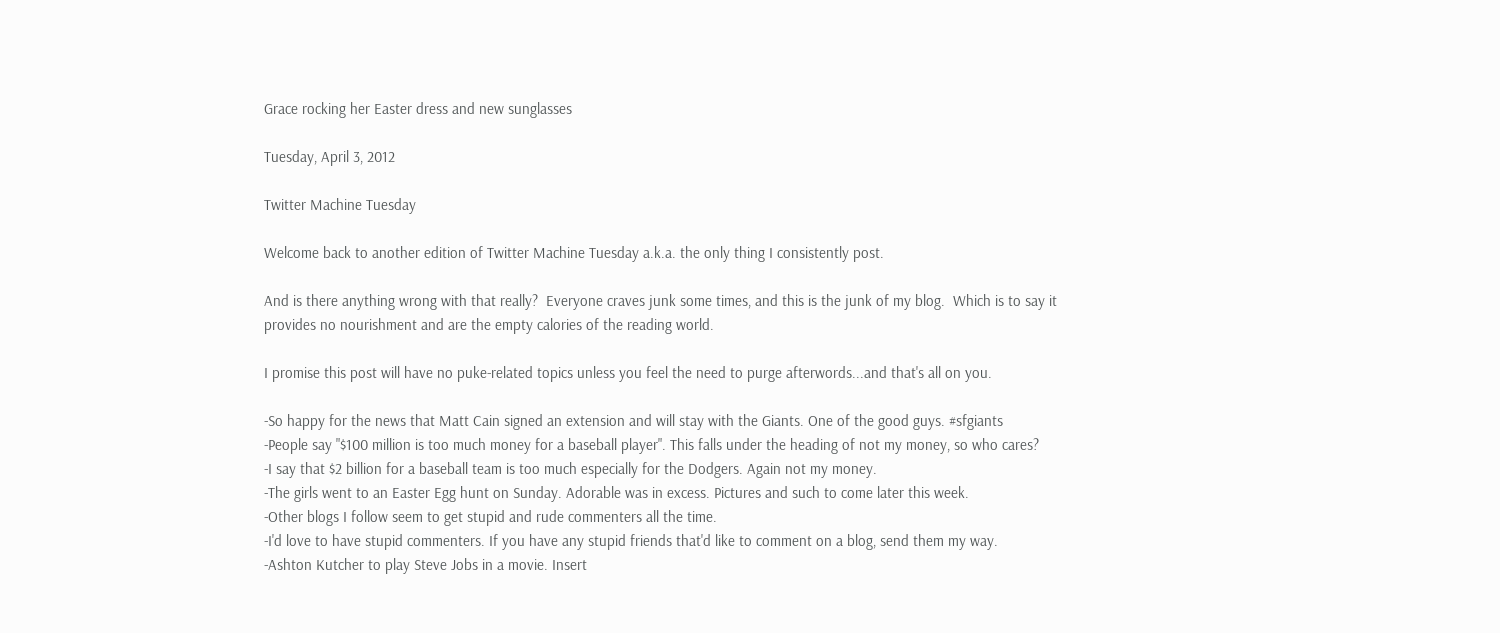Grace rocking her Easter dress and new sunglasses

Tuesday, April 3, 2012

Twitter Machine Tuesday

Welcome back to another edition of Twitter Machine Tuesday a.k.a. the only thing I consistently post.

And is there anything wrong with that really?  Everyone craves junk some times, and this is the junk of my blog.  Which is to say it provides no nourishment and are the empty calories of the reading world.

I promise this post will have no puke-related topics unless you feel the need to purge afterwords...and that's all on you.

-So happy for the news that Matt Cain signed an extension and will stay with the Giants. One of the good guys. #sfgiants
-People say "$100 million is too much money for a baseball player". This falls under the heading of not my money, so who cares?
-I say that $2 billion for a baseball team is too much especially for the Dodgers. Again not my money.
-The girls went to an Easter Egg hunt on Sunday. Adorable was in excess. Pictures and such to come later this week.
-Other blogs I follow seem to get stupid and rude commenters all the time.
-I'd love to have stupid commenters. If you have any stupid friends that'd like to comment on a blog, send them my way.
-Ashton Kutcher to play Steve Jobs in a movie. Insert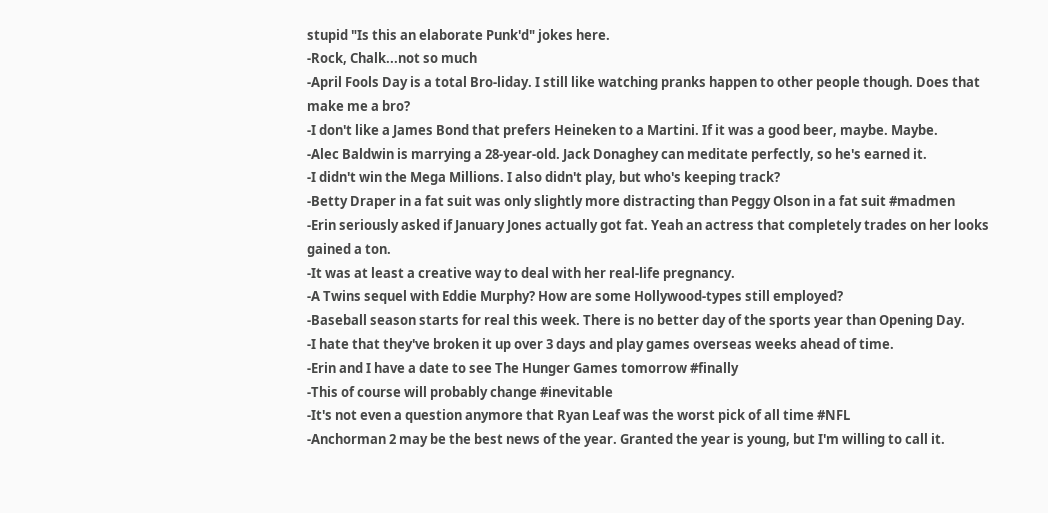stupid "Is this an elaborate Punk'd" jokes here.
-Rock, Chalk...not so much
-April Fools Day is a total Bro-liday. I still like watching pranks happen to other people though. Does that make me a bro?
-I don't like a James Bond that prefers Heineken to a Martini. If it was a good beer, maybe. Maybe.
-Alec Baldwin is marrying a 28-year-old. Jack Donaghey can meditate perfectly, so he's earned it.
-I didn't win the Mega Millions. I also didn't play, but who's keeping track?
-Betty Draper in a fat suit was only slightly more distracting than Peggy Olson in a fat suit #madmen
-Erin seriously asked if January Jones actually got fat. Yeah an actress that completely trades on her looks gained a ton.
-It was at least a creative way to deal with her real-life pregnancy.
-A Twins sequel with Eddie Murphy? How are some Hollywood-types still employed?
-Baseball season starts for real this week. There is no better day of the sports year than Opening Day.
-I hate that they've broken it up over 3 days and play games overseas weeks ahead of time.
-Erin and I have a date to see The Hunger Games tomorrow #finally
-This of course will probably change #inevitable
-It's not even a question anymore that Ryan Leaf was the worst pick of all time #NFL
-Anchorman 2 may be the best news of the year. Granted the year is young, but I'm willing to call it.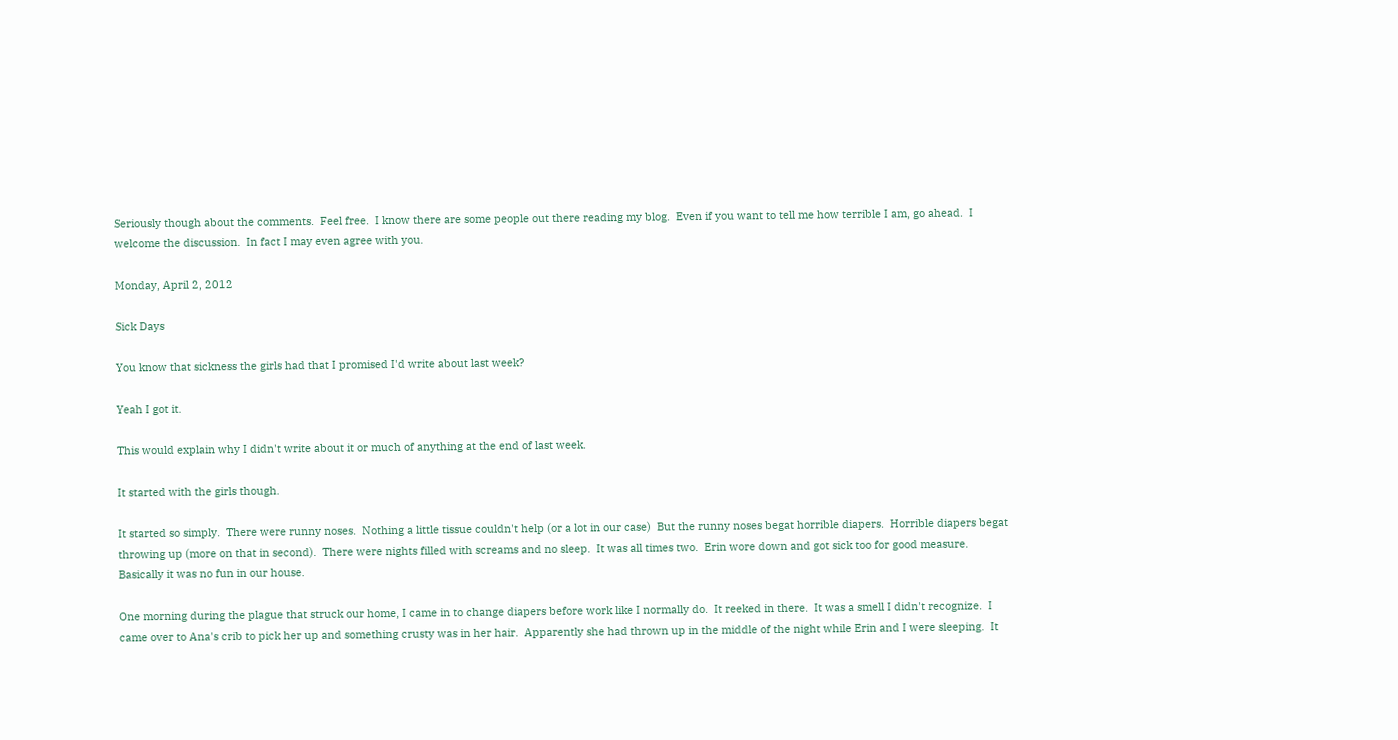Seriously though about the comments.  Feel free.  I know there are some people out there reading my blog.  Even if you want to tell me how terrible I am, go ahead.  I welcome the discussion.  In fact I may even agree with you.

Monday, April 2, 2012

Sick Days

You know that sickness the girls had that I promised I'd write about last week?

Yeah I got it.

This would explain why I didn't write about it or much of anything at the end of last week.

It started with the girls though.

It started so simply.  There were runny noses.  Nothing a little tissue couldn't help (or a lot in our case)  But the runny noses begat horrible diapers.  Horrible diapers begat throwing up (more on that in second).  There were nights filled with screams and no sleep.  It was all times two.  Erin wore down and got sick too for good measure.  Basically it was no fun in our house.

One morning during the plague that struck our home, I came in to change diapers before work like I normally do.  It reeked in there.  It was a smell I didn't recognize.  I came over to Ana's crib to pick her up and something crusty was in her hair.  Apparently she had thrown up in the middle of the night while Erin and I were sleeping.  It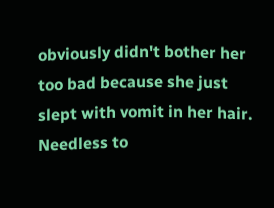obviously didn't bother her too bad because she just slept with vomit in her hair.  Needless to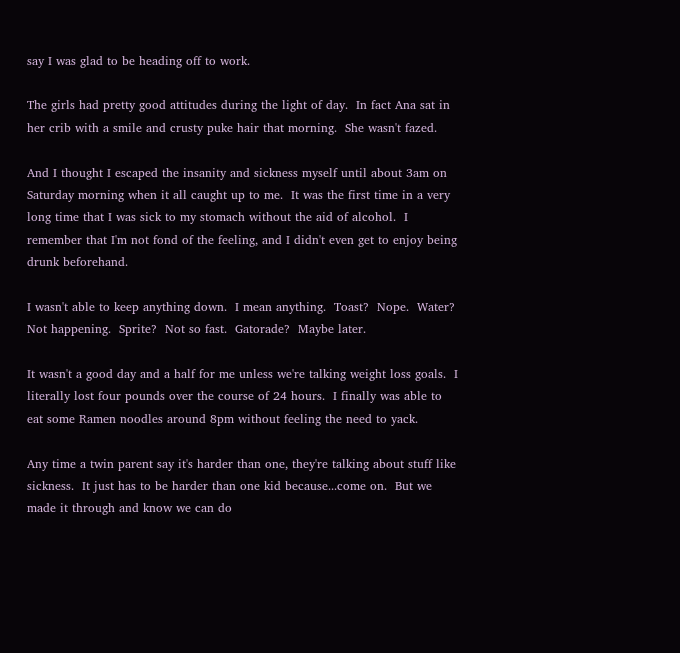say I was glad to be heading off to work.

The girls had pretty good attitudes during the light of day.  In fact Ana sat in her crib with a smile and crusty puke hair that morning.  She wasn't fazed.

And I thought I escaped the insanity and sickness myself until about 3am on Saturday morning when it all caught up to me.  It was the first time in a very long time that I was sick to my stomach without the aid of alcohol.  I remember that I'm not fond of the feeling, and I didn't even get to enjoy being drunk beforehand.

I wasn't able to keep anything down.  I mean anything.  Toast?  Nope.  Water?  Not happening.  Sprite?  Not so fast.  Gatorade?  Maybe later.

It wasn't a good day and a half for me unless we're talking weight loss goals.  I literally lost four pounds over the course of 24 hours.  I finally was able to eat some Ramen noodles around 8pm without feeling the need to yack.

Any time a twin parent say it's harder than one, they're talking about stuff like sickness.  It just has to be harder than one kid because...come on.  But we made it through and know we can do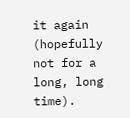it again (hopefully not for a long, long time).